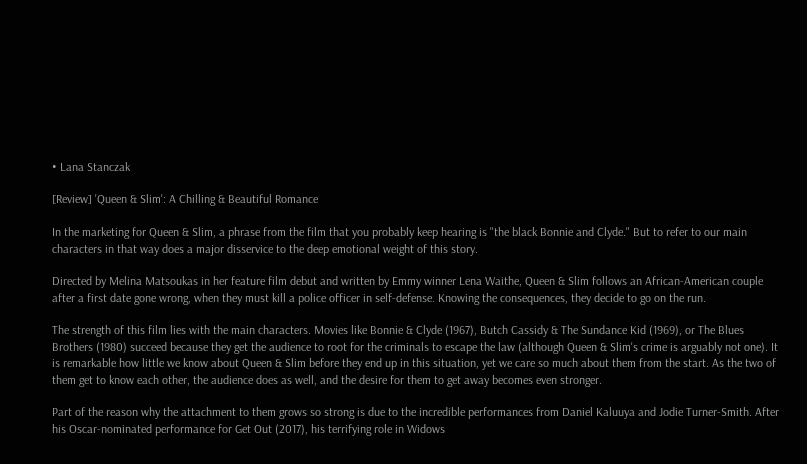• Lana Stanczak

[Review] 'Queen & Slim': A Chilling & Beautiful Romance

In the marketing for Queen & Slim, a phrase from the film that you probably keep hearing is "the black Bonnie and Clyde." But to refer to our main characters in that way does a major disservice to the deep emotional weight of this story.

Directed by Melina Matsoukas in her feature film debut and written by Emmy winner Lena Waithe, Queen & Slim follows an African-American couple after a first date gone wrong, when they must kill a police officer in self-defense. Knowing the consequences, they decide to go on the run.

The strength of this film lies with the main characters. Movies like Bonnie & Clyde (1967), Butch Cassidy & The Sundance Kid (1969), or The Blues Brothers (1980) succeed because they get the audience to root for the criminals to escape the law (although Queen & Slim's crime is arguably not one). It is remarkable how little we know about Queen & Slim before they end up in this situation, yet we care so much about them from the start. As the two of them get to know each other, the audience does as well, and the desire for them to get away becomes even stronger.

Part of the reason why the attachment to them grows so strong is due to the incredible performances from Daniel Kaluuya and Jodie Turner-Smith. After his Oscar-nominated performance for Get Out (2017), his terrifying role in Widows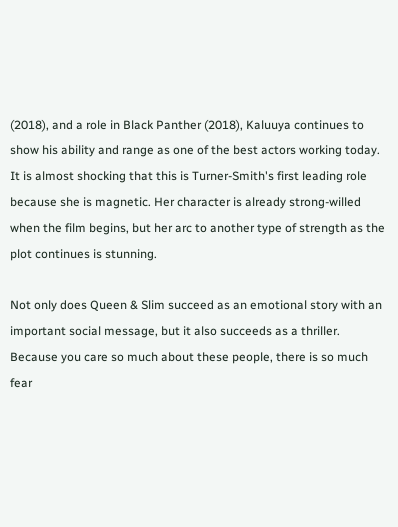(2018), and a role in Black Panther (2018), Kaluuya continues to show his ability and range as one of the best actors working today. It is almost shocking that this is Turner-Smith's first leading role because she is magnetic. Her character is already strong-willed when the film begins, but her arc to another type of strength as the plot continues is stunning.

Not only does Queen & Slim succeed as an emotional story with an important social message, but it also succeeds as a thriller. Because you care so much about these people, there is so much fear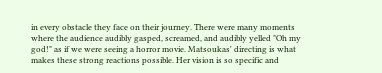in every obstacle they face on their journey. There were many moments where the audience audibly gasped, screamed, and audibly yelled "Oh my god!" as if we were seeing a horror movie. Matsoukas' directing is what makes these strong reactions possible. Her vision is so specific and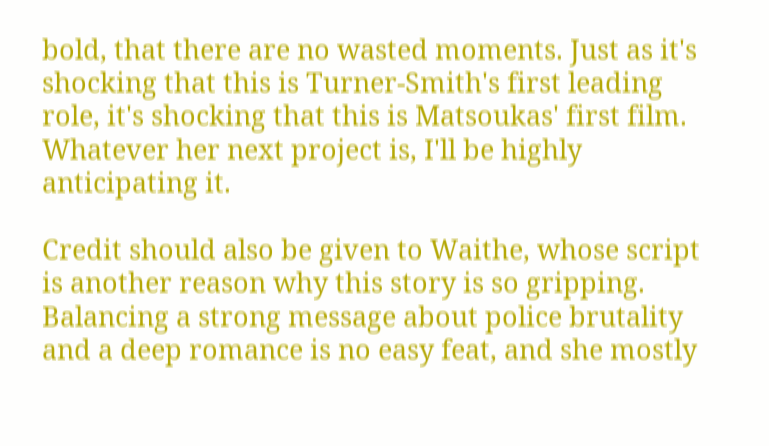bold, that there are no wasted moments. Just as it's shocking that this is Turner-Smith's first leading role, it's shocking that this is Matsoukas' first film. Whatever her next project is, I'll be highly anticipating it.

Credit should also be given to Waithe, whose script is another reason why this story is so gripping. Balancing a strong message about police brutality and a deep romance is no easy feat, and she mostly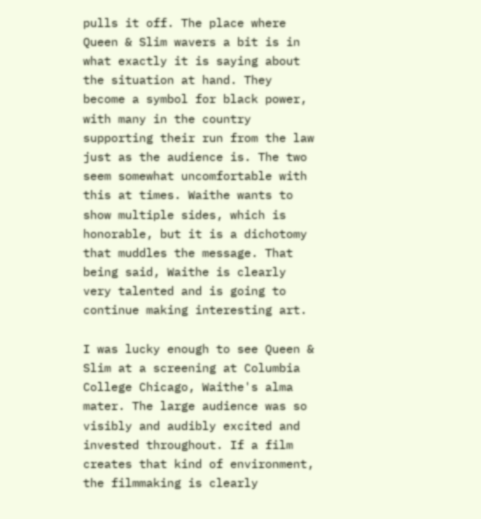pulls it off. The place where Queen & Slim wavers a bit is in what exactly it is saying about the situation at hand. They become a symbol for black power, with many in the country supporting their run from the law just as the audience is. The two seem somewhat uncomfortable with this at times. Waithe wants to show multiple sides, which is honorable, but it is a dichotomy that muddles the message. That being said, Waithe is clearly very talented and is going to continue making interesting art.

I was lucky enough to see Queen & Slim at a screening at Columbia College Chicago, Waithe's alma mater. The large audience was so visibly and audibly excited and invested throughout. If a film creates that kind of environment, the filmmaking is clearly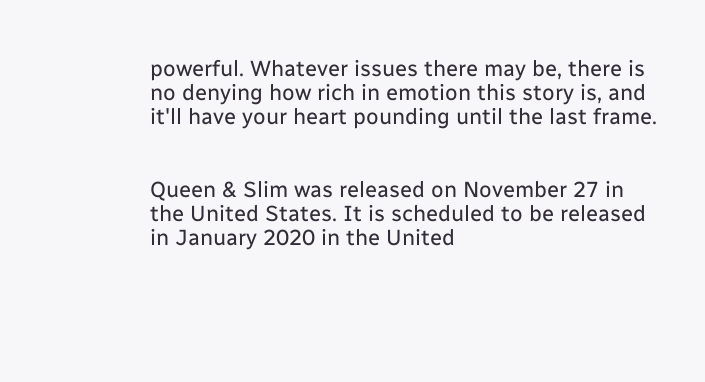powerful. Whatever issues there may be, there is no denying how rich in emotion this story is, and it'll have your heart pounding until the last frame.


Queen & Slim was released on November 27 in the United States. It is scheduled to be released in January 2020 in the United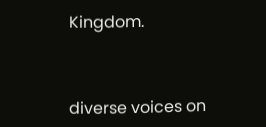Kingdom.



diverse voices on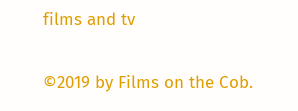films and tv

©2019 by Films on the Cob.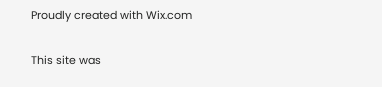Proudly created with Wix.com

This site was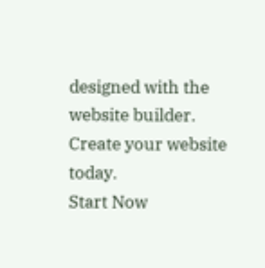designed with the
website builder. Create your website today.
Start Now